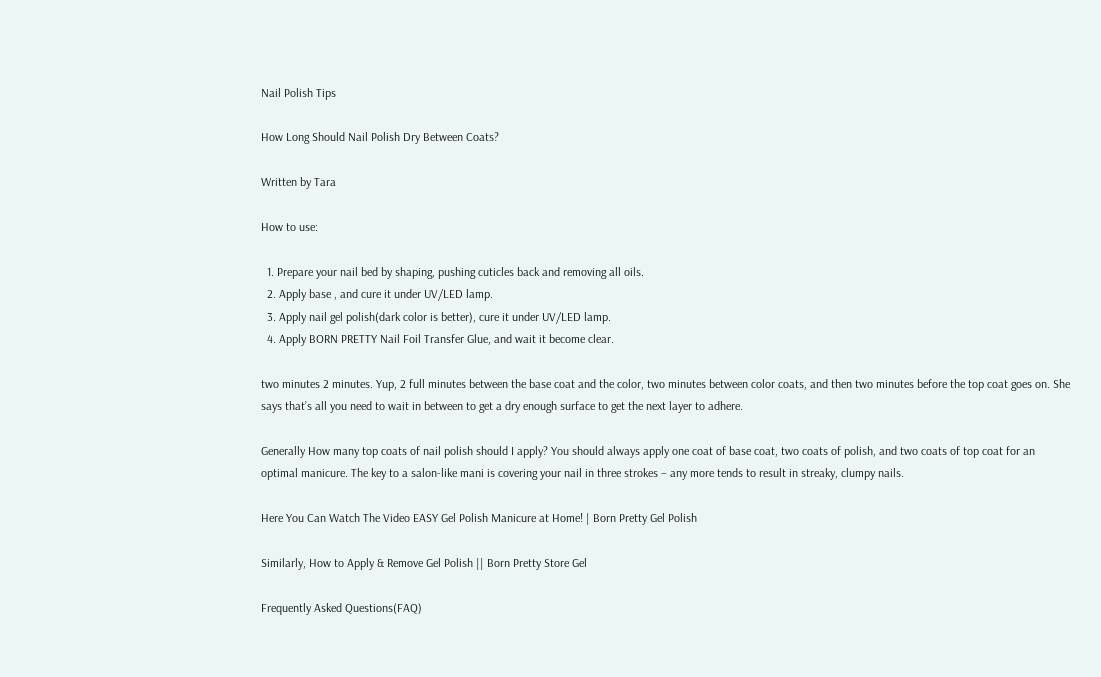Nail Polish Tips

How Long Should Nail Polish Dry Between Coats?

Written by Tara

How to use:

  1. Prepare your nail bed by shaping, pushing cuticles back and removing all oils.
  2. Apply base , and cure it under UV/LED lamp.
  3. Apply nail gel polish(dark color is better), cure it under UV/LED lamp.
  4. Apply BORN PRETTY Nail Foil Transfer Glue, and wait it become clear.

two minutes 2 minutes. Yup, 2 full minutes between the base coat and the color, two minutes between color coats, and then two minutes before the top coat goes on. She says that’s all you need to wait in between to get a dry enough surface to get the next layer to adhere.

Generally How many top coats of nail polish should I apply? You should always apply one coat of base coat, two coats of polish, and two coats of top coat for an optimal manicure. The key to a salon-like mani is covering your nail in three strokes – any more tends to result in streaky, clumpy nails.

Here You Can Watch The Video EASY Gel Polish Manicure at Home! | Born Pretty Gel Polish

Similarly, How to Apply & Remove Gel Polish || Born Pretty Store Gel

Frequently Asked Questions(FAQ)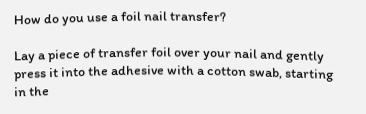How do you use a foil nail transfer?

Lay a piece of transfer foil over your nail and gently press it into the adhesive with a cotton swab, starting in the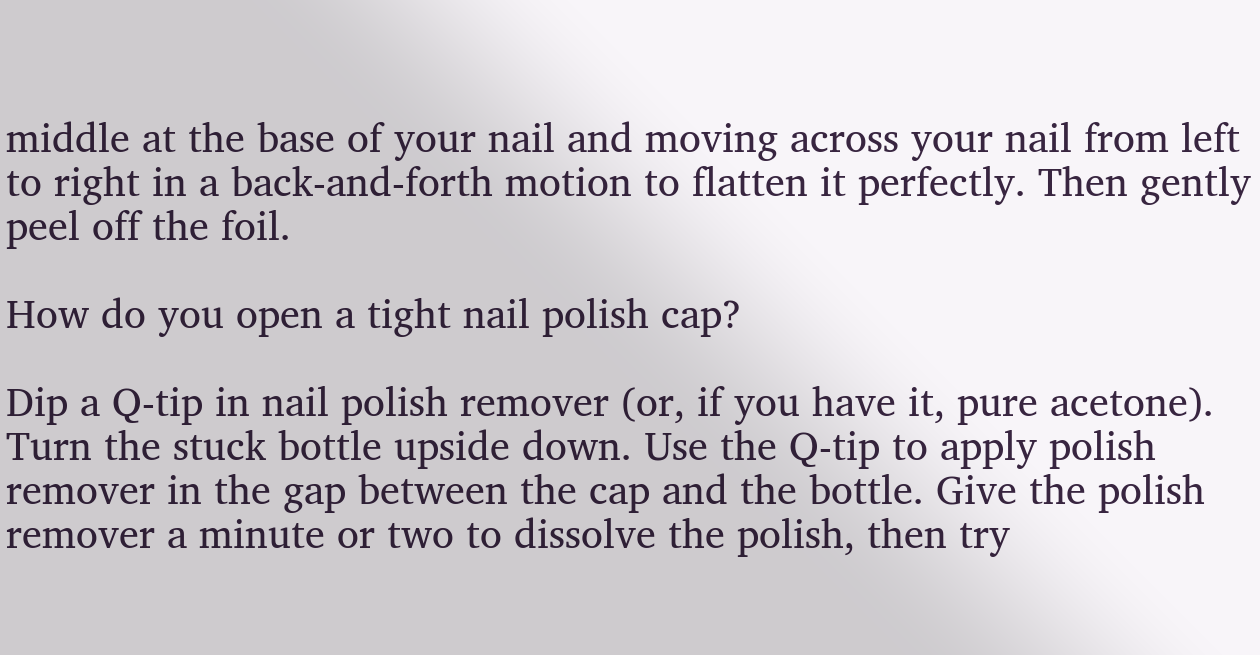middle at the base of your nail and moving across your nail from left to right in a back-and-forth motion to flatten it perfectly. Then gently peel off the foil.

How do you open a tight nail polish cap?

Dip a Q-tip in nail polish remover (or, if you have it, pure acetone). Turn the stuck bottle upside down. Use the Q-tip to apply polish remover in the gap between the cap and the bottle. Give the polish remover a minute or two to dissolve the polish, then try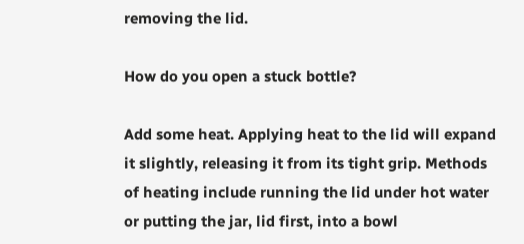removing the lid.

How do you open a stuck bottle?

Add some heat. Applying heat to the lid will expand it slightly, releasing it from its tight grip. Methods of heating include running the lid under hot water or putting the jar, lid first, into a bowl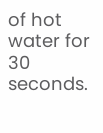of hot water for 30 seconds.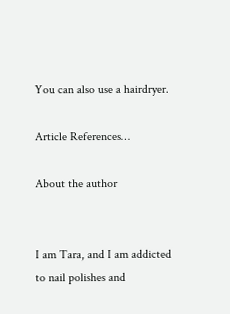You can also use a hairdryer.

Article References…

About the author


I am Tara, and I am addicted to nail polishes and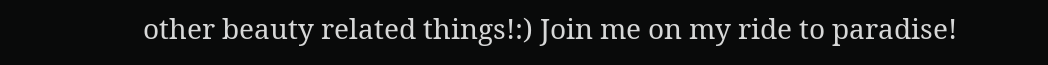other beauty related things!:) Join me on my ride to paradise!